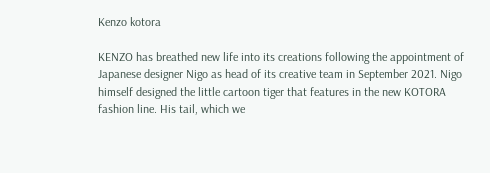Kenzo kotora

KENZO has breathed new life into its creations following the appointment of Japanese designer Nigo as head of its creative team in September 2021. Nigo himself designed the little cartoon tiger that features in the new KOTORA fashion line. His tail, which we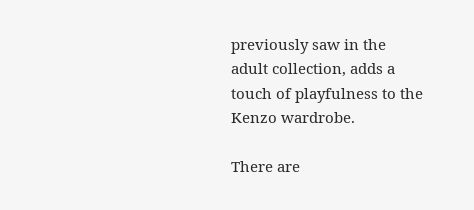previously saw in the adult collection, adds a touch of playfulness to the Kenzo wardrobe.

There are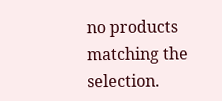no products matching the selection.